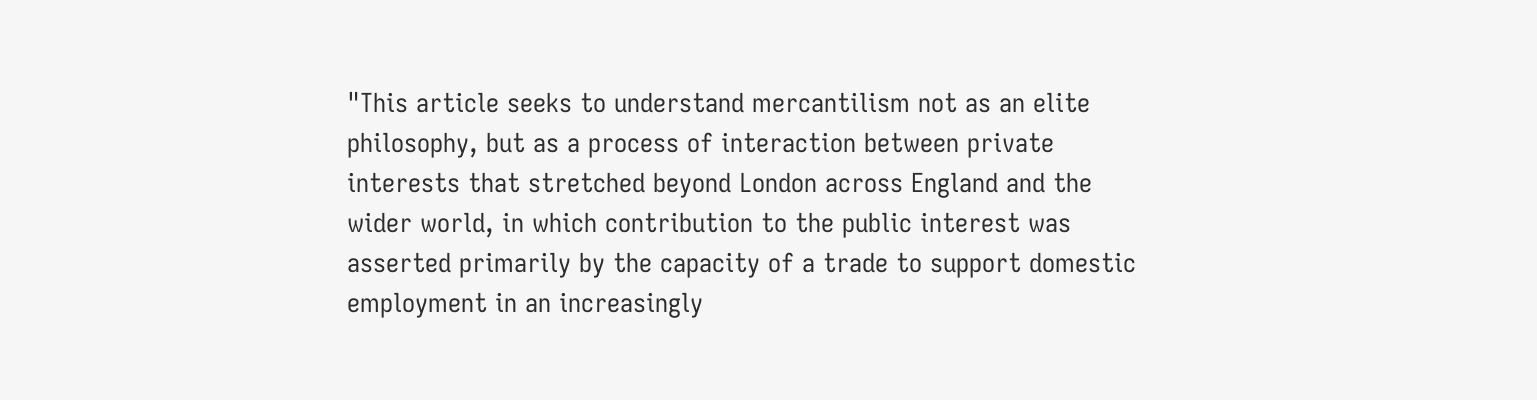"This article seeks to understand mercantilism not as an elite philosophy, but as a process of interaction between private interests that stretched beyond London across England and the wider world, in which contribution to the public interest was asserted primarily by the capacity of a trade to support domestic employment in an increasingly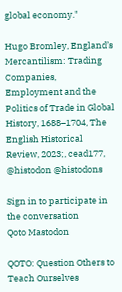global economy."

Hugo Bromley, England’s Mercantilism: Trading Companies, Employment and the Politics of Trade in Global History, 1688–1704, The English Historical Review, 2023;, cead177, @histodon @histodons

Sign in to participate in the conversation
Qoto Mastodon

QOTO: Question Others to Teach Ourselves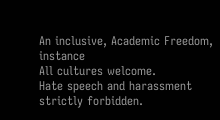An inclusive, Academic Freedom, instance
All cultures welcome.
Hate speech and harassment strictly forbidden.